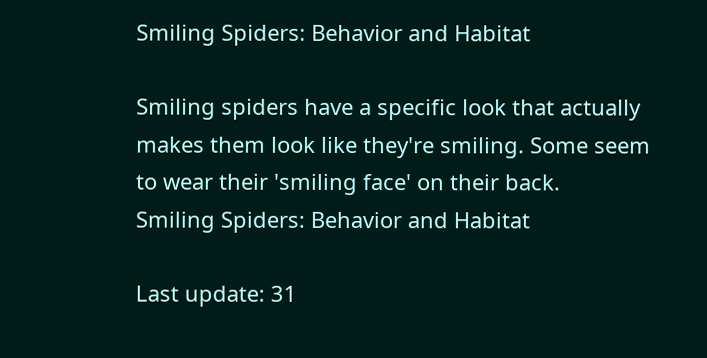Smiling Spiders: Behavior and Habitat

Smiling spiders have a specific look that actually makes them look like they're smiling. Some seem to wear their 'smiling face' on their back.
Smiling Spiders: Behavior and Habitat

Last update: 31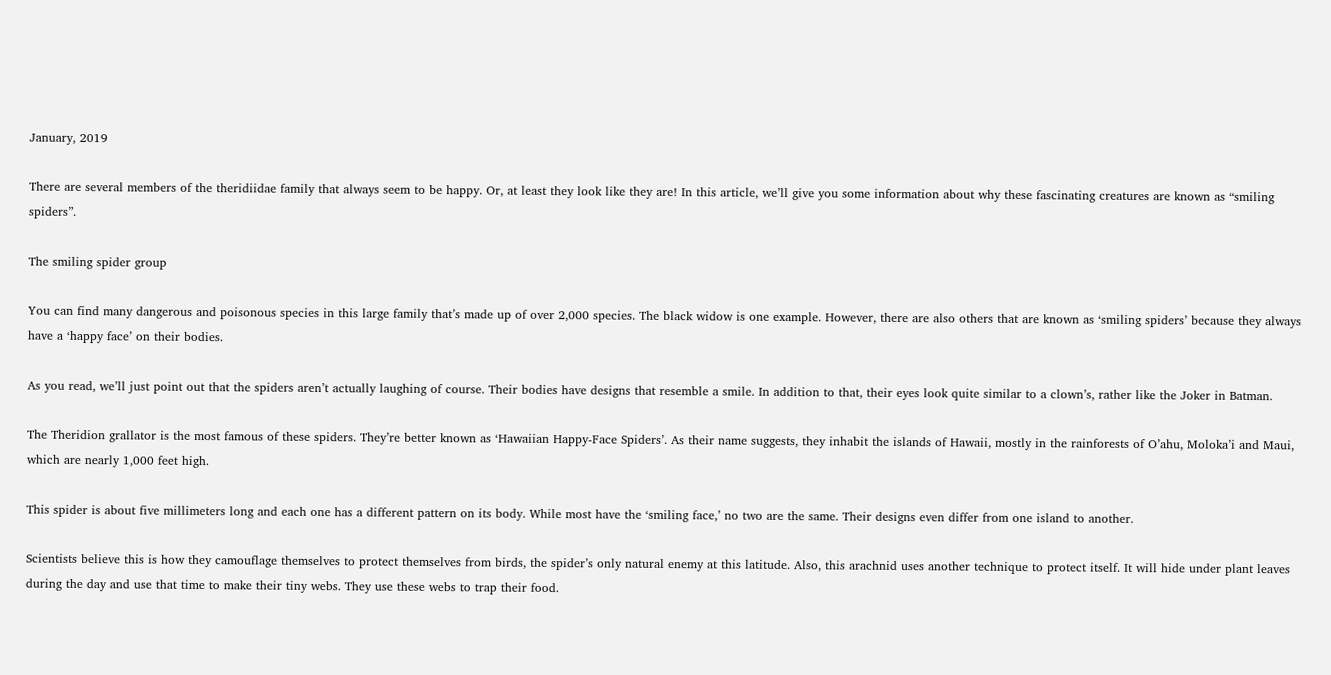January, 2019

There are several members of the theridiidae family that always seem to be happy. Or, at least they look like they are! In this article, we’ll give you some information about why these fascinating creatures are known as “smiling spiders”.

The smiling spider group

You can find many dangerous and poisonous species in this large family that’s made up of over 2,000 species. The black widow is one example. However, there are also others that are known as ‘smiling spiders’ because they always have a ‘happy face’ on their bodies.

As you read, we’ll just point out that the spiders aren’t actually laughing of course. Their bodies have designs that resemble a smile. In addition to that, their eyes look quite similar to a clown’s, rather like the Joker in Batman.

The Theridion grallator is the most famous of these spiders. They’re better known as ‘Hawaiian Happy-Face Spiders’. As their name suggests, they inhabit the islands of Hawaii, mostly in the rainforests of O’ahu, Moloka’i and Maui, which are nearly 1,000 feet high.

This spider is about five millimeters long and each one has a different pattern on its body. While most have the ‘smiling face,’ no two are the same. Their designs even differ from one island to another.

Scientists believe this is how they camouflage themselves to protect themselves from birds, the spider’s only natural enemy at this latitude. Also, this arachnid uses another technique to protect itself. It will hide under plant leaves during the day and use that time to make their tiny webs. They use these webs to trap their food.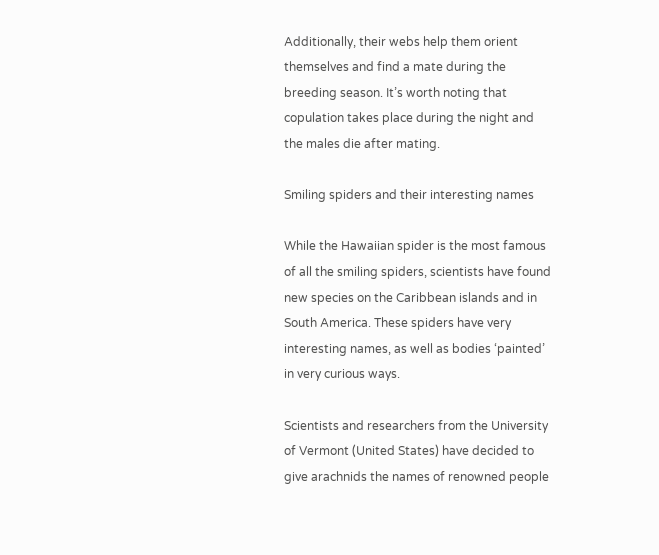Additionally, their webs help them orient themselves and find a mate during the breeding season. It’s worth noting that copulation takes place during the night and the males die after mating.

Smiling spiders and their interesting names

While the Hawaiian spider is the most famous of all the smiling spiders, scientists have found new species on the Caribbean islands and in South America. These spiders have very interesting names, as well as bodies ‘painted’ in very curious ways.

Scientists and researchers from the University of Vermont (United States) have decided to give arachnids the names of renowned people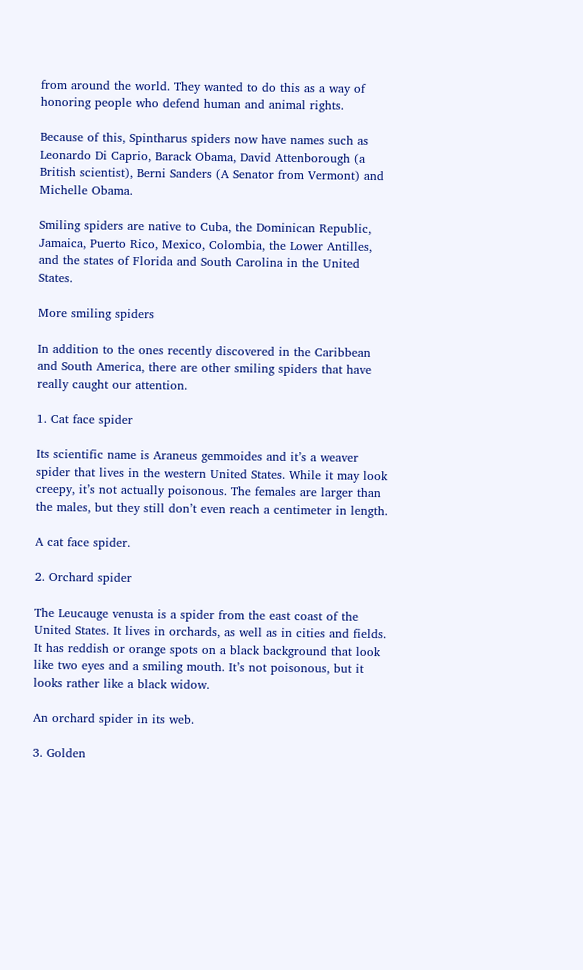from around the world. They wanted to do this as a way of honoring people who defend human and animal rights.

Because of this, Spintharus spiders now have names such as Leonardo Di Caprio, Barack Obama, David Attenborough (a British scientist), Berni Sanders (A Senator from Vermont) and Michelle Obama.

Smiling spiders are native to Cuba, the Dominican Republic, Jamaica, Puerto Rico, Mexico, Colombia, the Lower Antilles, and the states of Florida and South Carolina in the United States.

More smiling spiders

In addition to the ones recently discovered in the Caribbean and South America, there are other smiling spiders that have really caught our attention.

1. Cat face spider

Its scientific name is Araneus gemmoides and it’s a weaver spider that lives in the western United States. While it may look creepy, it’s not actually poisonous. The females are larger than the males, but they still don’t even reach a centimeter in length.

A cat face spider.

2. Orchard spider

The Leucauge venusta is a spider from the east coast of the United States. It lives in orchards, as well as in cities and fields. It has reddish or orange spots on a black background that look like two eyes and a smiling mouth. It’s not poisonous, but it looks rather like a black widow.

An orchard spider in its web.

3. Golden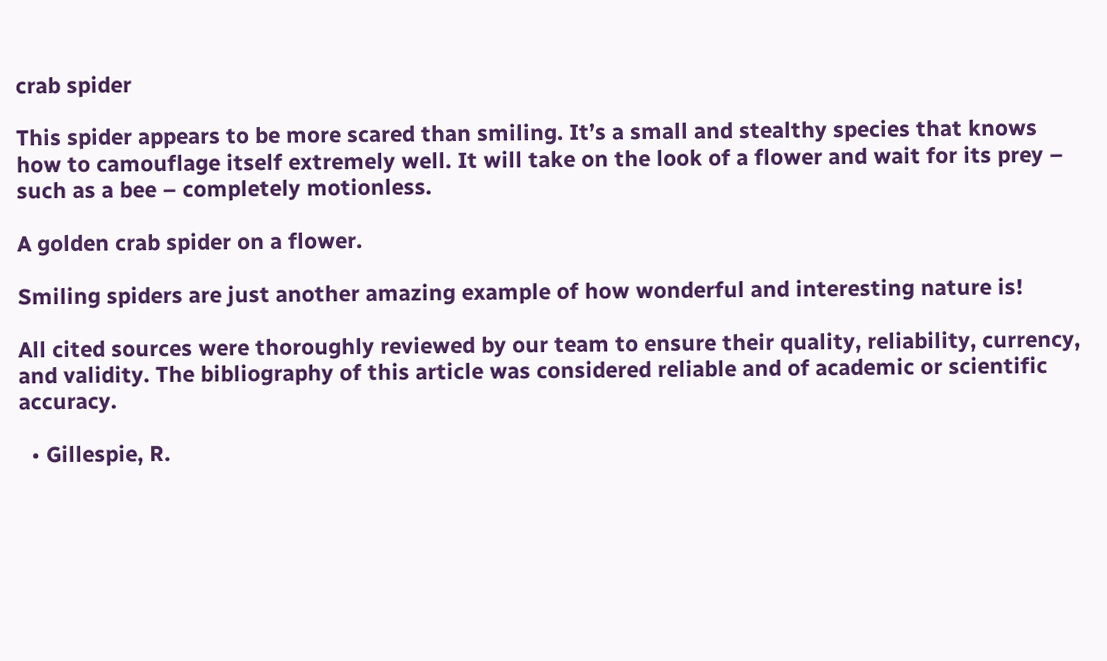crab spider

This spider appears to be more scared than smiling. It’s a small and stealthy species that knows how to camouflage itself extremely well. It will take on the look of a flower and wait for its prey – such as a bee – completely motionless.

A golden crab spider on a flower.

Smiling spiders are just another amazing example of how wonderful and interesting nature is!

All cited sources were thoroughly reviewed by our team to ensure their quality, reliability, currency, and validity. The bibliography of this article was considered reliable and of academic or scientific accuracy.

  • Gillespie, R.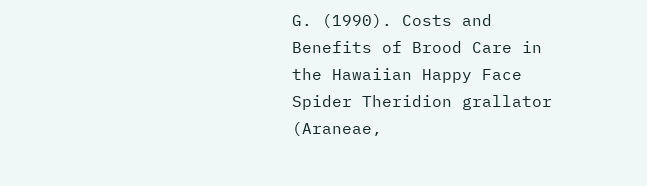G. (1990). Costs and Benefits of Brood Care in the Hawaiian Happy Face Spider Theridion grallator (Araneae,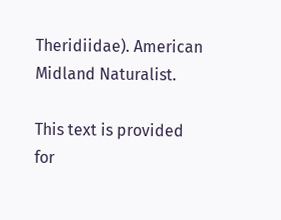Theridiidae). American Midland Naturalist.

This text is provided for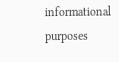informational purposes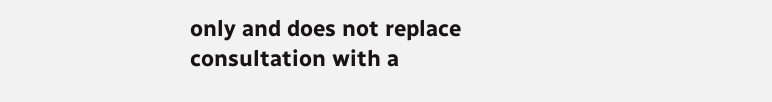only and does not replace consultation with a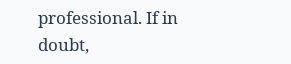professional. If in doubt,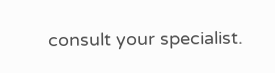consult your specialist.